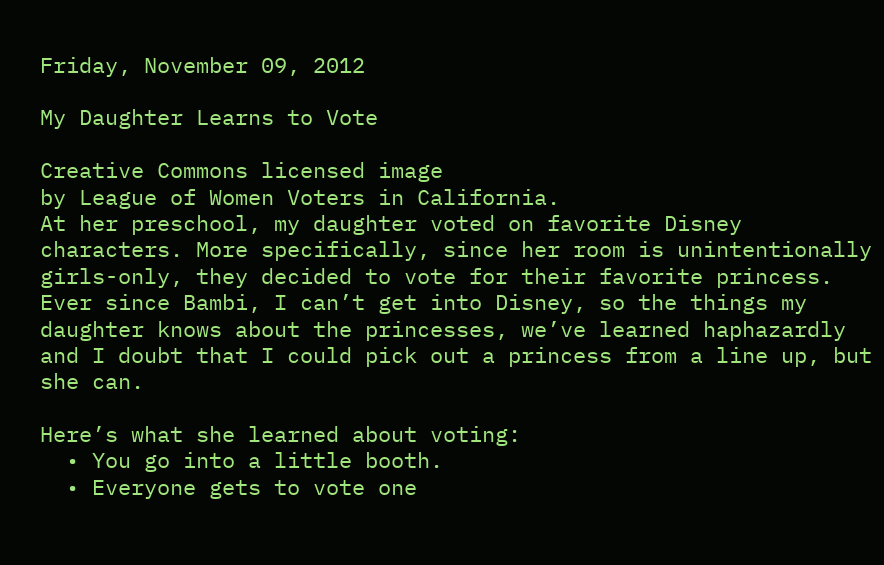Friday, November 09, 2012

My Daughter Learns to Vote

Creative Commons licensed image
by League of Women Voters in California.
At her preschool, my daughter voted on favorite Disney characters. More specifically, since her room is unintentionally girls-only, they decided to vote for their favorite princess. Ever since Bambi, I can’t get into Disney, so the things my daughter knows about the princesses, we’ve learned haphazardly and I doubt that I could pick out a princess from a line up, but she can.

Here’s what she learned about voting:
  • You go into a little booth.
  • Everyone gets to vote one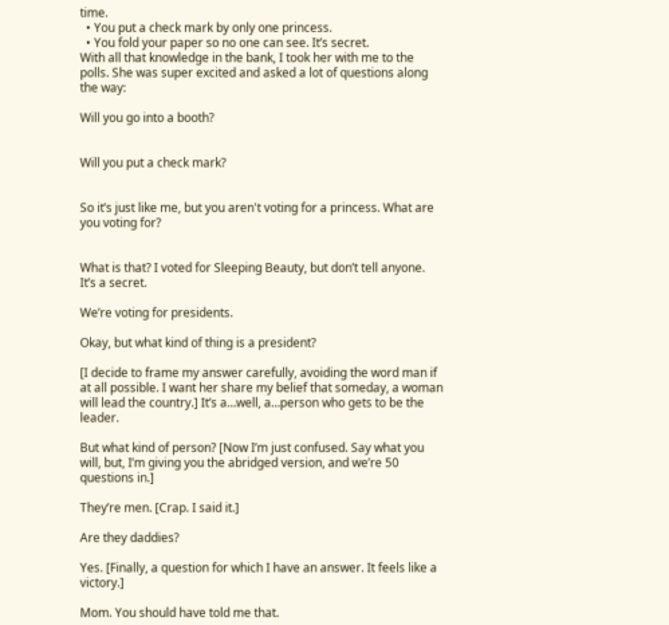time.
  • You put a check mark by only one princess.
  • You fold your paper so no one can see. It’s secret.
With all that knowledge in the bank, I took her with me to the polls. She was super excited and asked a lot of questions along the way:

Will you go into a booth?


Will you put a check mark?


So it’s just like me, but you aren't voting for a princess. What are you voting for?


What is that? I voted for Sleeping Beauty, but don’t tell anyone. It’s a secret.

We’re voting for presidents.

Okay, but what kind of thing is a president?

[I decide to frame my answer carefully, avoiding the word man if at all possible. I want her share my belief that someday, a woman will lead the country.] It’s a…well, a…person who gets to be the leader.

But what kind of person? [Now I’m just confused. Say what you will, but, I’m giving you the abridged version, and we’re 50 questions in.]

They’re men. [Crap. I said it.]

Are they daddies?

Yes. [Finally, a question for which I have an answer. It feels like a victory.]

Mom. You should have told me that.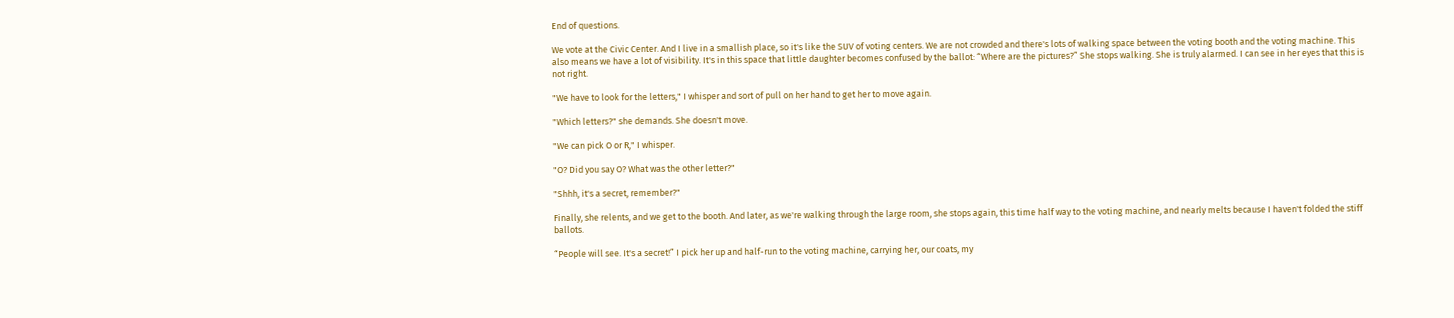End of questions.

We vote at the Civic Center. And I live in a smallish place, so it's like the SUV of voting centers. We are not crowded and there's lots of walking space between the voting booth and the voting machine. This also means we have a lot of visibility. It's in this space that little daughter becomes confused by the ballot: “Where are the pictures?” She stops walking. She is truly alarmed. I can see in her eyes that this is not right.

"We have to look for the letters," I whisper and sort of pull on her hand to get her to move again.

"Which letters?" she demands. She doesn't move.

"We can pick O or R," I whisper.

"O? Did you say O? What was the other letter?"

"Shhh, it's a secret, remember?"

Finally, she relents, and we get to the booth. And later, as we're walking through the large room, she stops again, this time half way to the voting machine, and nearly melts because I haven't folded the stiff ballots.

“People will see. It's a secret!” I pick her up and half-run to the voting machine, carrying her, our coats, my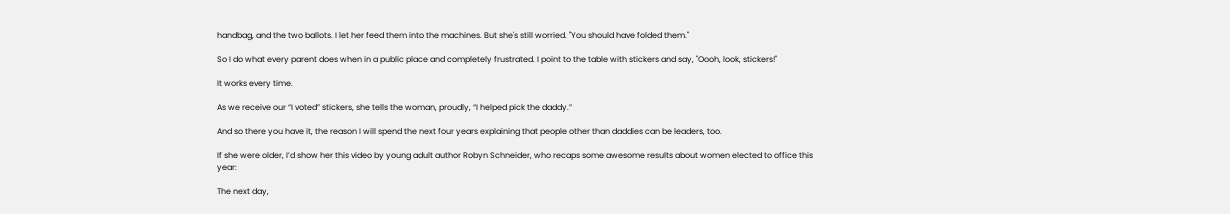handbag, and the two ballots. I let her feed them into the machines. But she's still worried. "You should have folded them."

So I do what every parent does when in a public place and completely frustrated. I point to the table with stickers and say, "Oooh, look, stickers!"

It works every time.

As we receive our “I voted” stickers, she tells the woman, proudly, “I helped pick the daddy.”

And so there you have it, the reason I will spend the next four years explaining that people other than daddies can be leaders, too.

If she were older, I’d show her this video by young adult author Robyn Schneider, who recaps some awesome results about women elected to office this year:

The next day,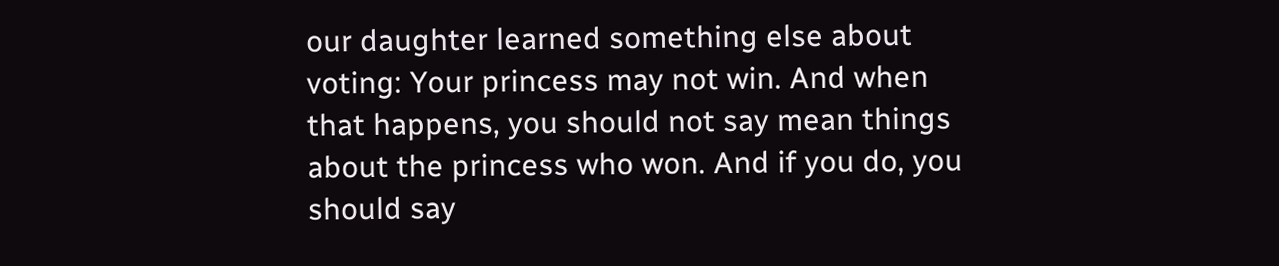our daughter learned something else about voting: Your princess may not win. And when that happens, you should not say mean things about the princess who won. And if you do, you should say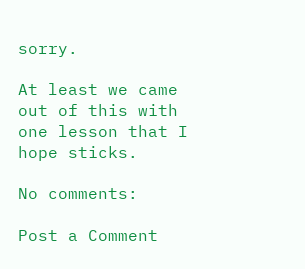sorry.

At least we came out of this with one lesson that I hope sticks.

No comments:

Post a Comment